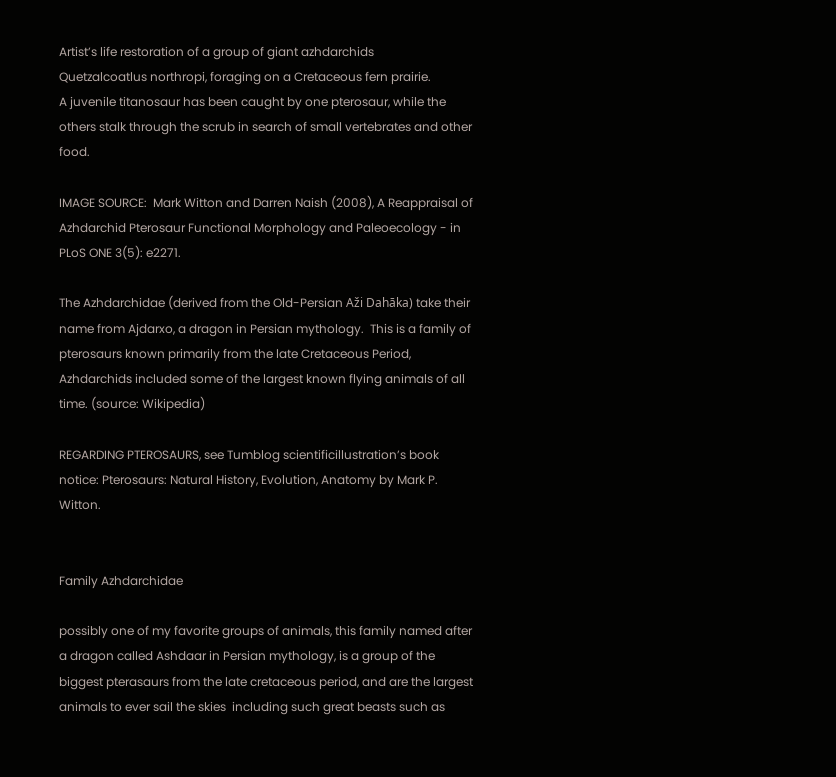Artist’s life restoration of a group of giant azhdarchids
Quetzalcoatlus northropi, foraging on a Cretaceous fern prairie.
A juvenile titanosaur has been caught by one pterosaur, while the others stalk through the scrub in search of small vertebrates and other food.

IMAGE SOURCE:  Mark Witton and Darren Naish (2008), A Reappraisal of Azhdarchid Pterosaur Functional Morphology and Paleoecology - in PLoS ONE 3(5): e2271.

The Azhdarchidae (derived from the Old-Persian Aži Dahāka) take their name from Ajdarxo, a dragon in Persian mythology.  This is a family of pterosaurs known primarily from the late Cretaceous Period,  Azhdarchids included some of the largest known flying animals of all time. (source: Wikipedia)

REGARDING PTEROSAURS, see Tumblog scientificillustration’s book notice: Pterosaurs: Natural History, Evolution, Anatomy by Mark P. Witton.


Family Azhdarchidae

possibly one of my favorite groups of animals, this family named after a dragon called Ashdaar in Persian mythology, is a group of the biggest pterasaurs from the late cretaceous period, and are the largest animals to ever sail the skies  including such great beasts such as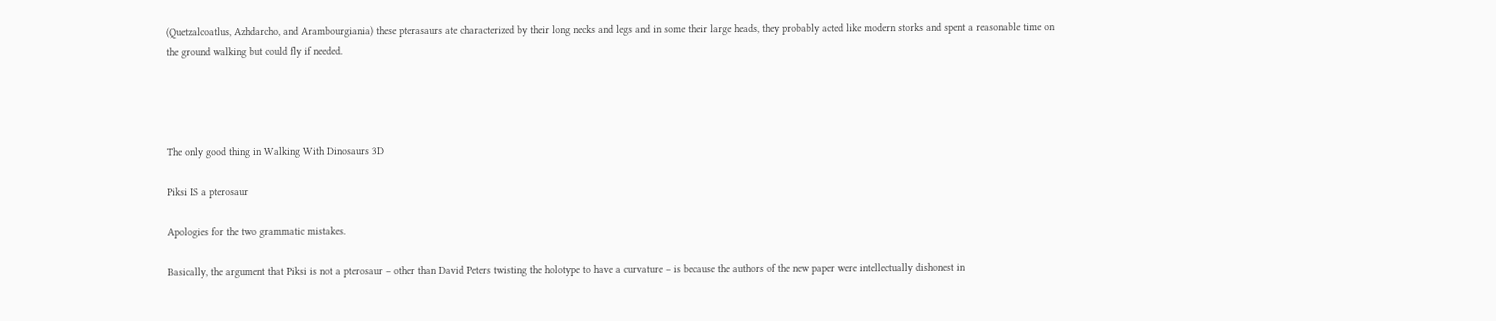(Quetzalcoatlus, Azhdarcho, and Arambourgiania) these pterasaurs ate characterized by their long necks and legs and in some their large heads, they probably acted like modern storks and spent a reasonable time on the ground walking but could fly if needed.




The only good thing in Walking With Dinosaurs 3D

Piksi IS a pterosaur

Apologies for the two grammatic mistakes.

Basically, the argument that Piksi is not a pterosaur – other than David Peters twisting the holotype to have a curvature – is because the authors of the new paper were intellectually dishonest in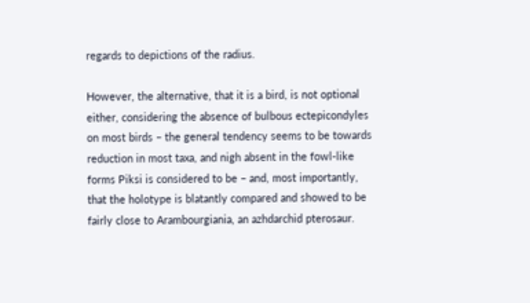regards to depictions of the radius.

However, the alternative, that it is a bird, is not optional either, considering the absence of bulbous ectepicondyles on most birds – the general tendency seems to be towards reduction in most taxa, and nigh absent in the fowl-like forms Piksi is considered to be – and, most importantly, that the holotype is blatantly compared and showed to be fairly close to Arambourgiania, an azhdarchid pterosaur.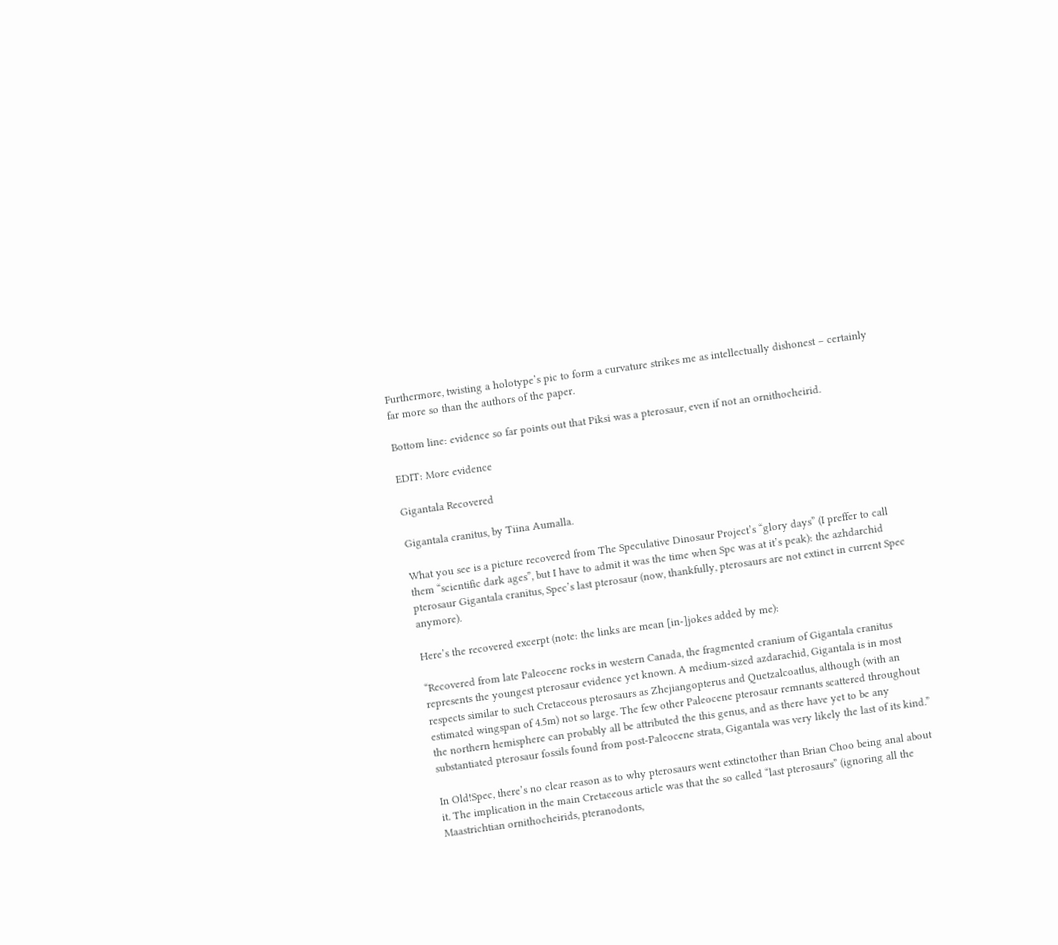Furthermore, twisting a holotype’s pic to form a curvature strikes me as intellectually dishonest – certainly far more so than the authors of the paper.

Bottom line: evidence so far points out that Piksi was a pterosaur, even if not an ornithocheirid.

EDIT: More evidence

Gigantala Recovered

Gigantala cranitus, by Tiina Aumalla.

What you see is a picture recovered from The Speculative Dinosaur Project’s “glory days” (I preffer to call them “scientific dark ages”, but I have to admit it was the time when Spc was at it’s peak): the azhdarchid pterosaur Gigantala cranitus, Spec’s last pterosaur (now, thankfully, pterosaurs are not extinct in current Spec anymore).

Here’s the recovered excerpt (note: the links are mean [in-]jokes added by me):

“Recovered from late Paleocene rocks in western Canada, the fragmented cranium of Gigantala cranitus represents the youngest pterosaur evidence yet known. A medium-sized azdarachid, Gigantala is in most respects similar to such Cretaceous pterosaurs as Zhejiangopterus and Quetzalcoatlus, although (with an estimated wingspan of 4.5m) not so large. The few other Paleocene pterosaur remnants scattered throughout the northern hemisphere can probably all be attributed the this genus, and as there have yet to be any substantiated pterosaur fossils found from post-Paleocene strata, Gigantala was very likely the last of its kind.”

In Old!Spec, there’s no clear reason as to why pterosaurs went extinctother than Brian Choo being anal about it. The implication in the main Cretaceous article was that the so called “last pterosaurs” (ignoring all the Maastrichtian ornithocheirids, pteranodonts,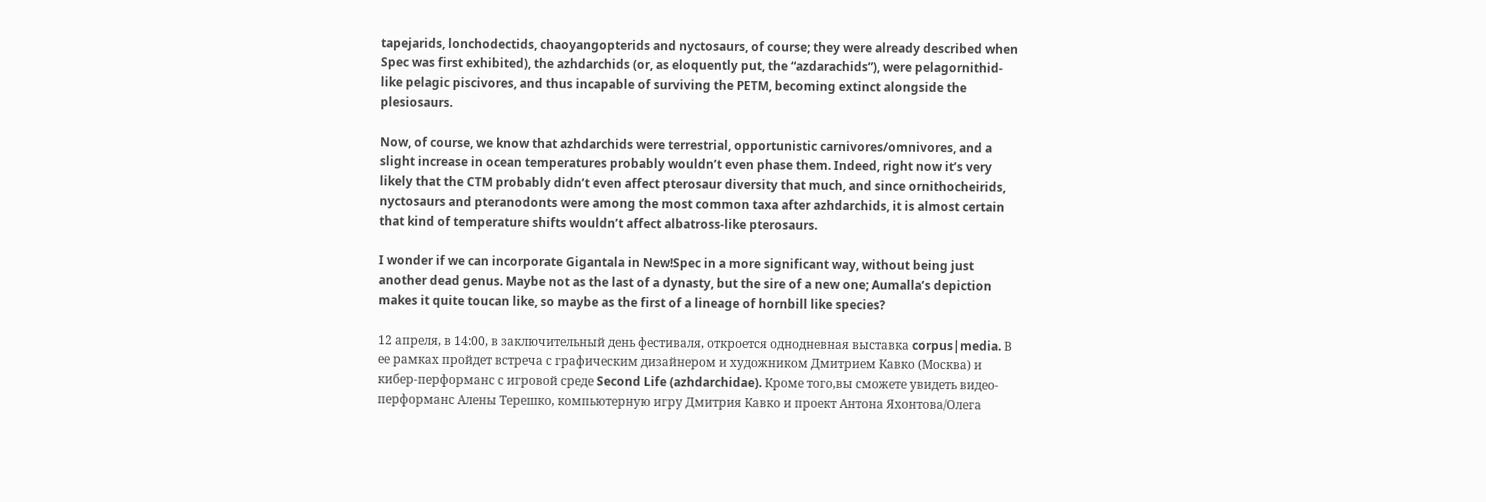tapejarids, lonchodectids, chaoyangopterids and nyctosaurs, of course; they were already described when Spec was first exhibited), the azhdarchids (or, as eloquently put, the “azdarachids”), were pelagornithid-like pelagic piscivores, and thus incapable of surviving the PETM, becoming extinct alongside the plesiosaurs.

Now, of course, we know that azhdarchids were terrestrial, opportunistic carnivores/omnivores, and a slight increase in ocean temperatures probably wouldn’t even phase them. Indeed, right now it’s very likely that the CTM probably didn’t even affect pterosaur diversity that much, and since ornithocheirids, nyctosaurs and pteranodonts were among the most common taxa after azhdarchids, it is almost certain that kind of temperature shifts wouldn’t affect albatross-like pterosaurs.

I wonder if we can incorporate Gigantala in New!Spec in a more significant way, without being just another dead genus. Maybe not as the last of a dynasty, but the sire of a new one; Aumalla’s depiction makes it quite toucan like, so maybe as the first of a lineage of hornbill like species?

12 апреля, в 14:00, в заключительный день фестиваля, откроется однодневная выставка corpus|media. В ее рамках пройдет встреча с графическим дизайнером и художником Дмитрием Кавко (Москва) и кибер-перформанс с игровой среде Second Life (azhdarchidae). Кроме того,вы сможете увидеть видео-перформанс Алены Терешко, компьютерную игру Дмитрия Кавко и проект Антона Яхонтова/Олега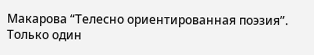Макарова “Телесно ориентированная поэзия”. Только один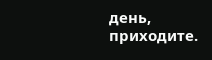день, приходите.